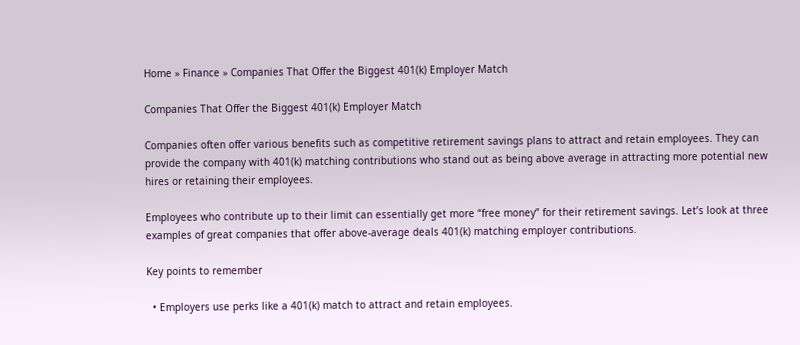Home » Finance » Companies That Offer the Biggest 401(k) Employer Match

Companies That Offer the Biggest 401(k) Employer Match

Companies often offer various benefits such as competitive retirement savings plans to attract and retain employees. They can provide the company with 401(k) matching contributions who stand out as being above average in attracting more potential new hires or retaining their employees.

Employees who contribute up to their limit can essentially get more “free money” for their retirement savings. Let’s look at three examples of great companies that offer above-average deals 401(k) matching employer contributions.

Key points to remember

  • Employers use perks like a 401(k) match to attract and retain employees.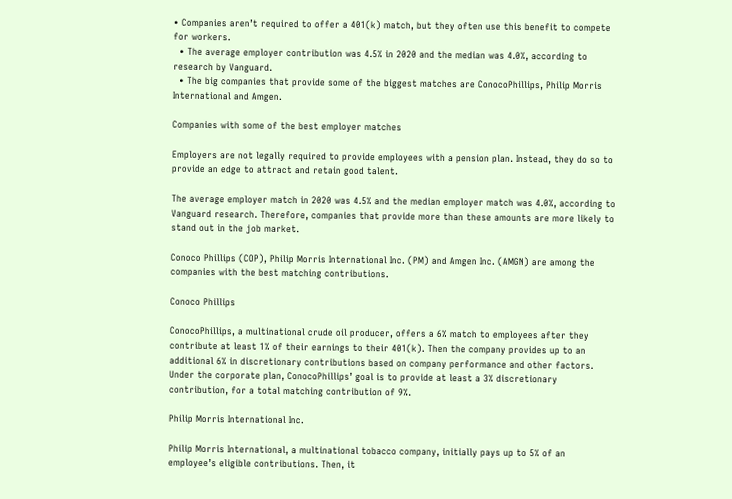• Companies aren’t required to offer a 401(k) match, but they often use this benefit to compete for workers.
  • The average employer contribution was 4.5% in 2020 and the median was 4.0%, according to research by Vanguard.
  • The big companies that provide some of the biggest matches are ConocoPhillips, Philip Morris International and Amgen.

Companies with some of the best employer matches

Employers are not legally required to provide employees with a pension plan. Instead, they do so to provide an edge to attract and retain good talent.

The average employer match in 2020 was 4.5% and the median employer match was 4.0%, according to Vanguard research. Therefore, companies that provide more than these amounts are more likely to stand out in the job market.

Conoco Phillips (COP), Philip Morris International Inc. (PM) and Amgen Inc. (AMGN) are among the companies with the best matching contributions.

Conoco Phillips

ConocoPhillips, a multinational crude oil producer, offers a 6% match to employees after they contribute at least 1% of their earnings to their 401(k). Then the company provides up to an additional 6% in discretionary contributions based on company performance and other factors. Under the corporate plan, ConocoPhillips’ goal is to provide at least a 3% discretionary contribution, for a total matching contribution of 9%.

Philip Morris International Inc.

Philip Morris International, a multinational tobacco company, initially pays up to 5% of an employee’s eligible contributions. Then, it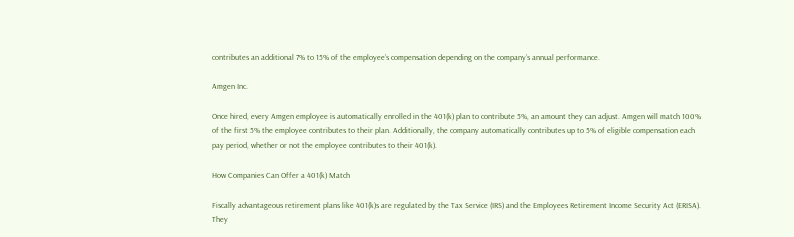contributes an additional 7% to 15% of the employee’s compensation depending on the company’s annual performance.

Amgen Inc.

Once hired, every Amgen employee is automatically enrolled in the 401(k) plan to contribute 5%, an amount they can adjust. Amgen will match 100% of the first 5% the employee contributes to their plan. Additionally, the company automatically contributes up to 5% of eligible compensation each pay period, whether or not the employee contributes to their 401(k).

How Companies Can Offer a 401(k) Match

Fiscally advantageous retirement plans like 401(k)s are regulated by the Tax Service (IRS) and the Employees Retirement Income Security Act (ERISA). They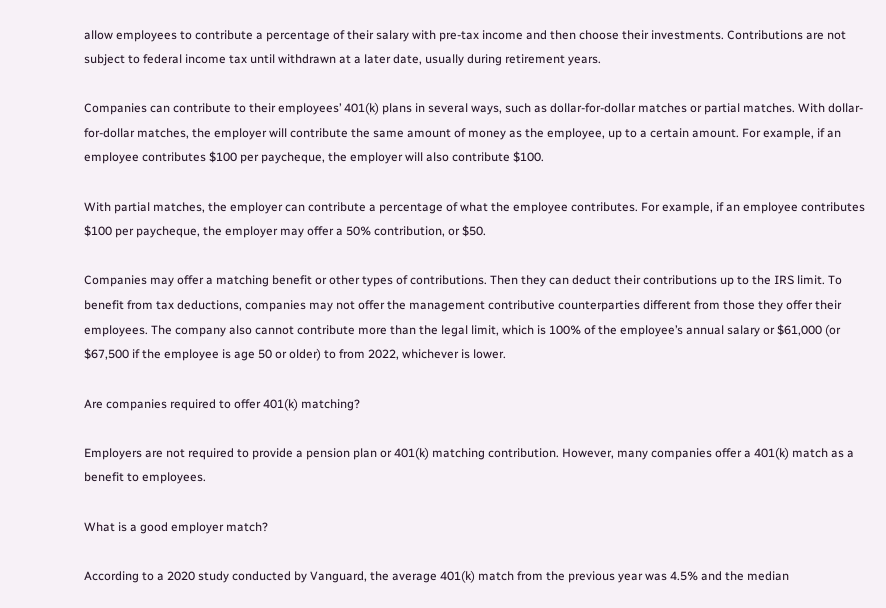allow employees to contribute a percentage of their salary with pre-tax income and then choose their investments. Contributions are not subject to federal income tax until withdrawn at a later date, usually during retirement years.

Companies can contribute to their employees’ 401(k) plans in several ways, such as dollar-for-dollar matches or partial matches. With dollar-for-dollar matches, the employer will contribute the same amount of money as the employee, up to a certain amount. For example, if an employee contributes $100 per paycheque, the employer will also contribute $100.

With partial matches, the employer can contribute a percentage of what the employee contributes. For example, if an employee contributes $100 per paycheque, the employer may offer a 50% contribution, or $50.

Companies may offer a matching benefit or other types of contributions. Then they can deduct their contributions up to the IRS limit. To benefit from tax deductions, companies may not offer the management contributive counterparties different from those they offer their employees. The company also cannot contribute more than the legal limit, which is 100% of the employee’s annual salary or $61,000 (or $67,500 if the employee is age 50 or older) to from 2022, whichever is lower.

Are companies required to offer 401(k) matching?

Employers are not required to provide a pension plan or 401(k) matching contribution. However, many companies offer a 401(k) match as a benefit to employees.

What is a good employer match?

According to a 2020 study conducted by Vanguard, the average 401(k) match from the previous year was 4.5% and the median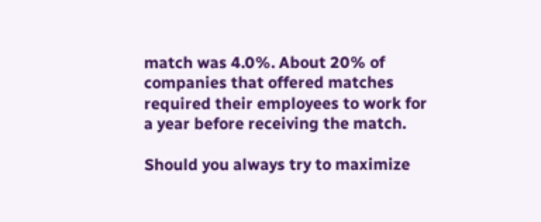match was 4.0%. About 20% of companies that offered matches required their employees to work for a year before receiving the match.

Should you always try to maximize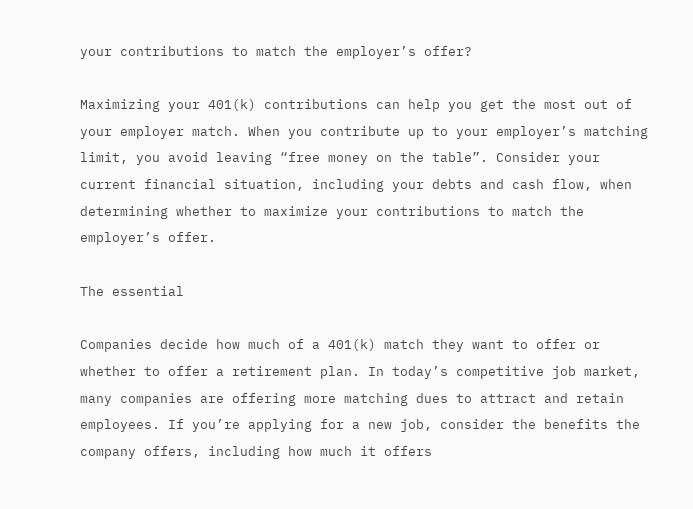your contributions to match the employer’s offer?

Maximizing your 401(k) contributions can help you get the most out of your employer match. When you contribute up to your employer’s matching limit, you avoid leaving “free money on the table”. Consider your current financial situation, including your debts and cash flow, when determining whether to maximize your contributions to match the employer’s offer.

The essential

Companies decide how much of a 401(k) match they want to offer or whether to offer a retirement plan. In today’s competitive job market, many companies are offering more matching dues to attract and retain employees. If you’re applying for a new job, consider the benefits the company offers, including how much it offers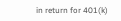in return for 401(k)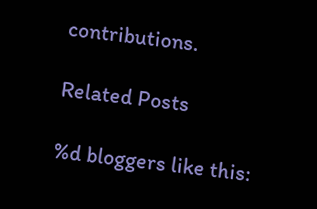contributions.

Related Posts

%d bloggers like this: